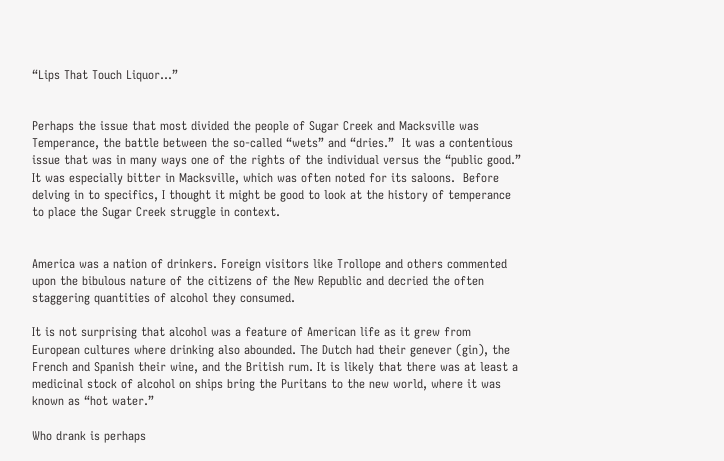“Lips That Touch Liquor…”


Perhaps the issue that most divided the people of Sugar Creek and Macksville was Temperance, the battle between the so-called “wets” and “dries.”  It was a contentious issue that was in many ways one of the rights of the individual versus the “public good.”  It was especially bitter in Macksville, which was often noted for its saloons.  Before delving in to specifics, I thought it might be good to look at the history of temperance to place the Sugar Creek struggle in context.


America was a nation of drinkers. Foreign visitors like Trollope and others commented upon the bibulous nature of the citizens of the New Republic and decried the often staggering quantities of alcohol they consumed.

It is not surprising that alcohol was a feature of American life as it grew from European cultures where drinking also abounded. The Dutch had their genever (gin), the French and Spanish their wine, and the British rum. It is likely that there was at least a medicinal stock of alcohol on ships bring the Puritans to the new world, where it was known as “hot water.”

Who drank is perhaps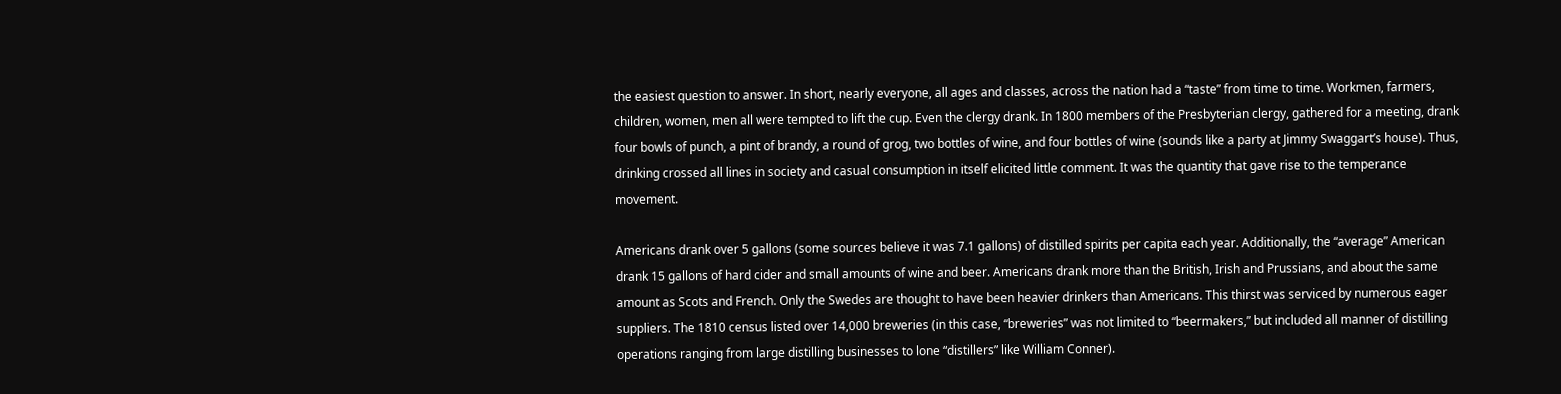the easiest question to answer. In short, nearly everyone, all ages and classes, across the nation had a “taste” from time to time. Workmen, farmers, children, women, men all were tempted to lift the cup. Even the clergy drank. In 1800 members of the Presbyterian clergy, gathered for a meeting, drank four bowls of punch, a pint of brandy, a round of grog, two bottles of wine, and four bottles of wine (sounds like a party at Jimmy Swaggart’s house). Thus, drinking crossed all lines in society and casual consumption in itself elicited little comment. It was the quantity that gave rise to the temperance movement.

Americans drank over 5 gallons (some sources believe it was 7.1 gallons) of distilled spirits per capita each year. Additionally, the “average” American drank 15 gallons of hard cider and small amounts of wine and beer. Americans drank more than the British, Irish and Prussians, and about the same amount as Scots and French. Only the Swedes are thought to have been heavier drinkers than Americans. This thirst was serviced by numerous eager suppliers. The 1810 census listed over 14,000 breweries (in this case, “breweries” was not limited to “beermakers,” but included all manner of distilling operations ranging from large distilling businesses to lone “distillers” like William Conner).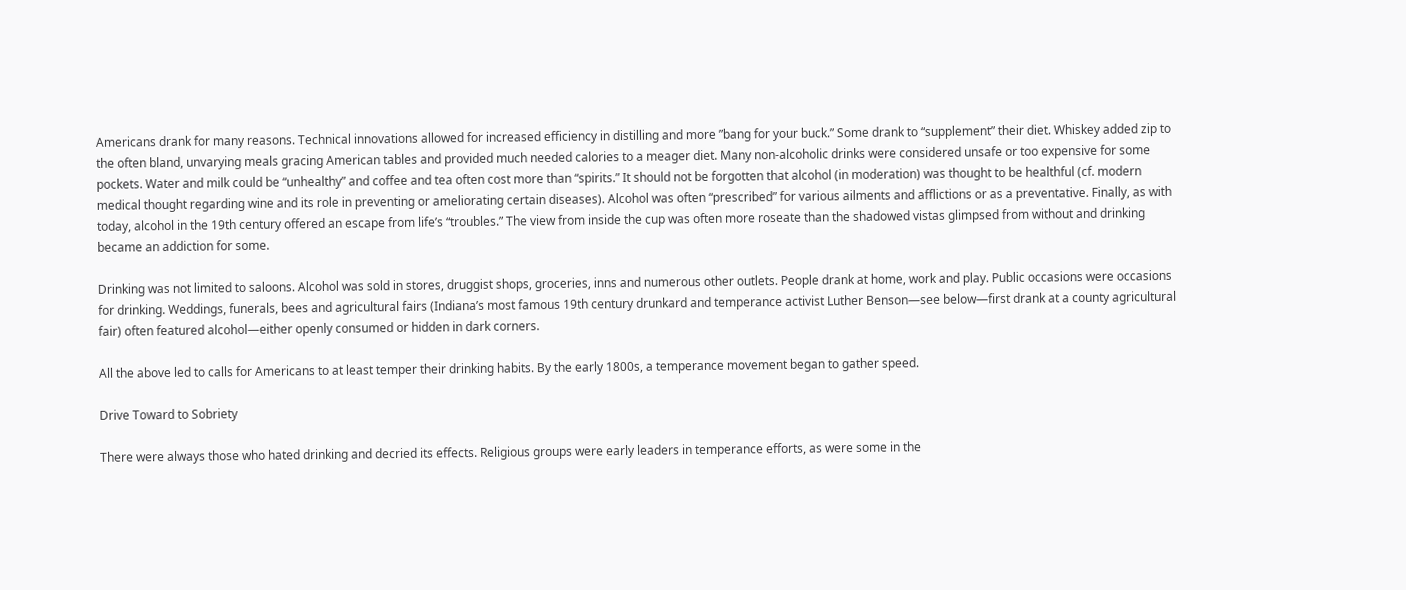Americans drank for many reasons. Technical innovations allowed for increased efficiency in distilling and more ”bang for your buck.” Some drank to “supplement” their diet. Whiskey added zip to the often bland, unvarying meals gracing American tables and provided much needed calories to a meager diet. Many non-alcoholic drinks were considered unsafe or too expensive for some pockets. Water and milk could be “unhealthy” and coffee and tea often cost more than “spirits.” It should not be forgotten that alcohol (in moderation) was thought to be healthful (cf. modern medical thought regarding wine and its role in preventing or ameliorating certain diseases). Alcohol was often “prescribed” for various ailments and afflictions or as a preventative. Finally, as with today, alcohol in the 19th century offered an escape from life’s “troubles.” The view from inside the cup was often more roseate than the shadowed vistas glimpsed from without and drinking became an addiction for some.

Drinking was not limited to saloons. Alcohol was sold in stores, druggist shops, groceries, inns and numerous other outlets. People drank at home, work and play. Public occasions were occasions for drinking. Weddings, funerals, bees and agricultural fairs (Indiana’s most famous 19th century drunkard and temperance activist Luther Benson—see below—first drank at a county agricultural fair) often featured alcohol—either openly consumed or hidden in dark corners.

All the above led to calls for Americans to at least temper their drinking habits. By the early 1800s, a temperance movement began to gather speed.

Drive Toward to Sobriety

There were always those who hated drinking and decried its effects. Religious groups were early leaders in temperance efforts, as were some in the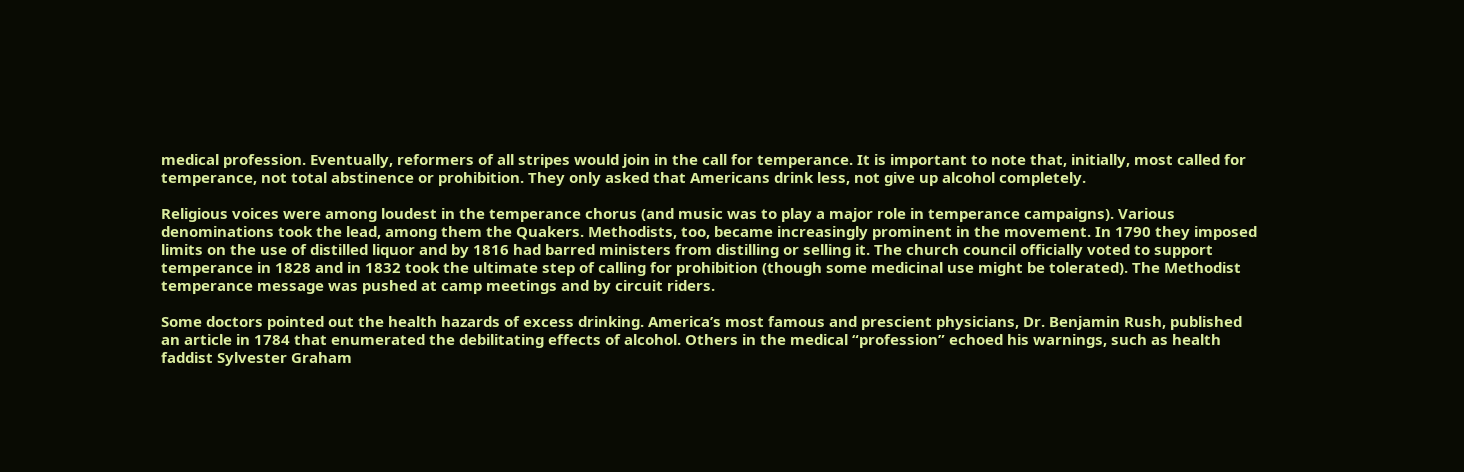medical profession. Eventually, reformers of all stripes would join in the call for temperance. It is important to note that, initially, most called for temperance, not total abstinence or prohibition. They only asked that Americans drink less, not give up alcohol completely.

Religious voices were among loudest in the temperance chorus (and music was to play a major role in temperance campaigns). Various denominations took the lead, among them the Quakers. Methodists, too, became increasingly prominent in the movement. In 1790 they imposed limits on the use of distilled liquor and by 1816 had barred ministers from distilling or selling it. The church council officially voted to support temperance in 1828 and in 1832 took the ultimate step of calling for prohibition (though some medicinal use might be tolerated). The Methodist temperance message was pushed at camp meetings and by circuit riders.

Some doctors pointed out the health hazards of excess drinking. America’s most famous and prescient physicians, Dr. Benjamin Rush, published an article in 1784 that enumerated the debilitating effects of alcohol. Others in the medical “profession” echoed his warnings, such as health faddist Sylvester Graham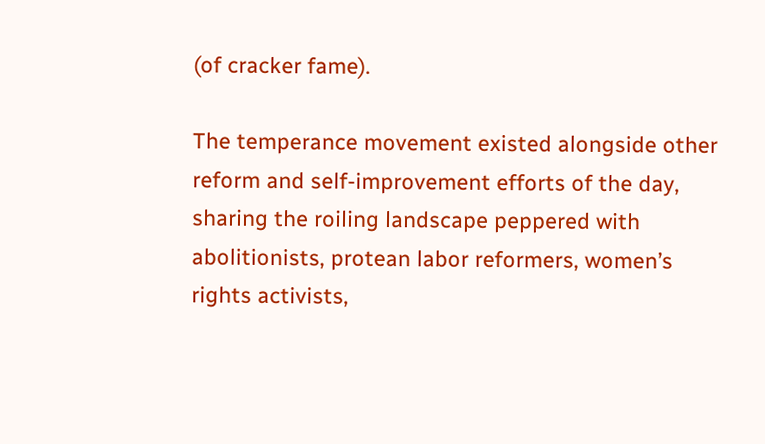(of cracker fame).

The temperance movement existed alongside other reform and self-improvement efforts of the day, sharing the roiling landscape peppered with abolitionists, protean labor reformers, women’s rights activists,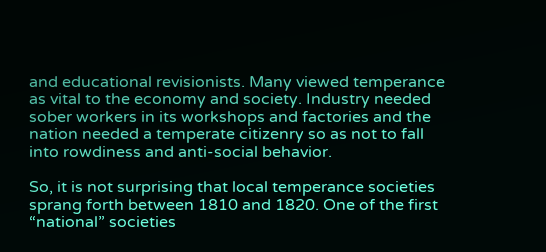and educational revisionists. Many viewed temperance as vital to the economy and society. Industry needed sober workers in its workshops and factories and the nation needed a temperate citizenry so as not to fall into rowdiness and anti-social behavior.

So, it is not surprising that local temperance societies sprang forth between 1810 and 1820. One of the first “national” societies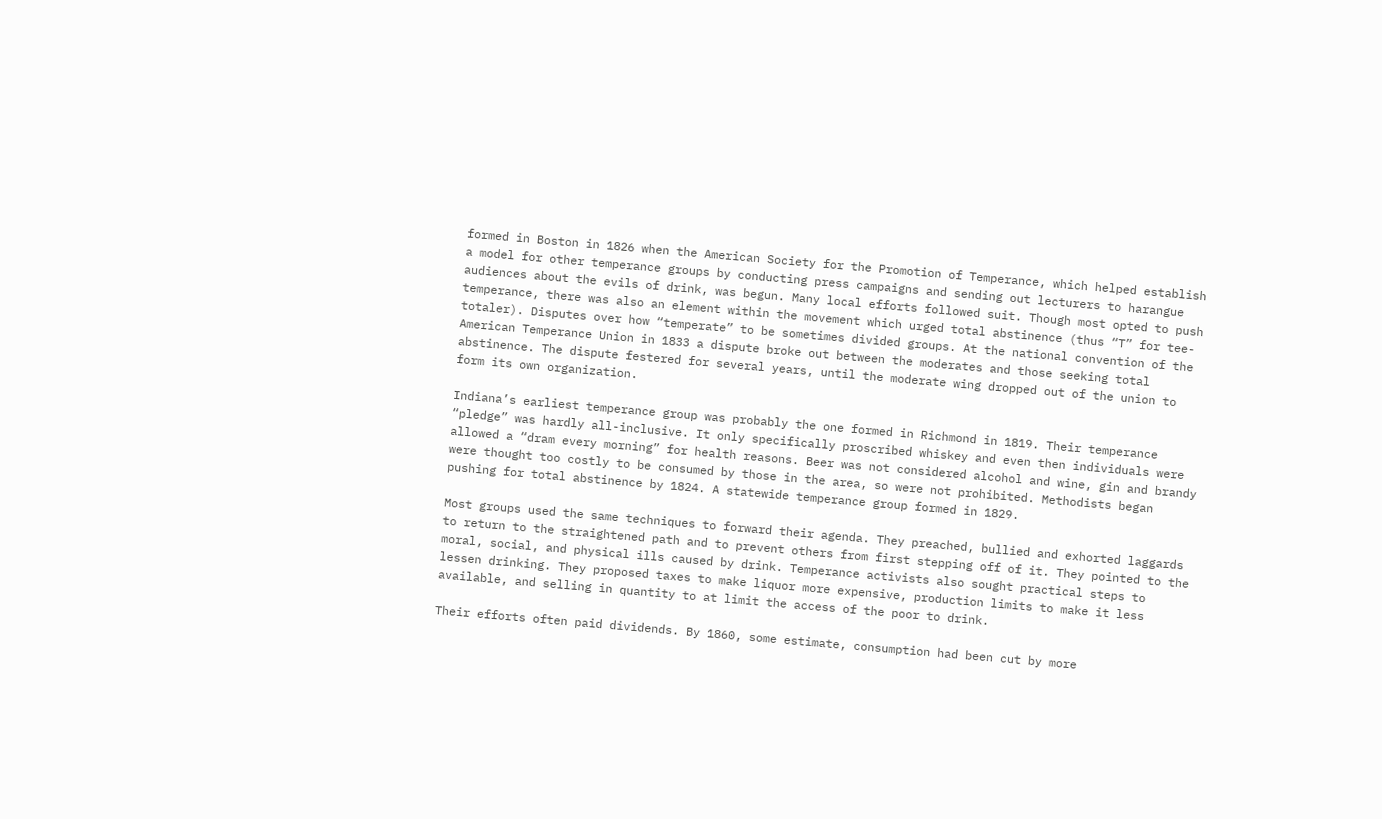formed in Boston in 1826 when the American Society for the Promotion of Temperance, which helped establish a model for other temperance groups by conducting press campaigns and sending out lecturers to harangue audiences about the evils of drink, was begun. Many local efforts followed suit. Though most opted to push temperance, there was also an element within the movement which urged total abstinence (thus “T” for tee-totaler). Disputes over how “temperate” to be sometimes divided groups. At the national convention of the American Temperance Union in 1833 a dispute broke out between the moderates and those seeking total abstinence. The dispute festered for several years, until the moderate wing dropped out of the union to form its own organization.

Indiana’s earliest temperance group was probably the one formed in Richmond in 1819. Their temperance “pledge” was hardly all-inclusive. It only specifically proscribed whiskey and even then individuals were allowed a “dram every morning” for health reasons. Beer was not considered alcohol and wine, gin and brandy were thought too costly to be consumed by those in the area, so were not prohibited. Methodists began pushing for total abstinence by 1824. A statewide temperance group formed in 1829.

Most groups used the same techniques to forward their agenda. They preached, bullied and exhorted laggards to return to the straightened path and to prevent others from first stepping off of it. They pointed to the moral, social, and physical ills caused by drink. Temperance activists also sought practical steps to lessen drinking. They proposed taxes to make liquor more expensive, production limits to make it less available, and selling in quantity to at limit the access of the poor to drink.

Their efforts often paid dividends. By 1860, some estimate, consumption had been cut by more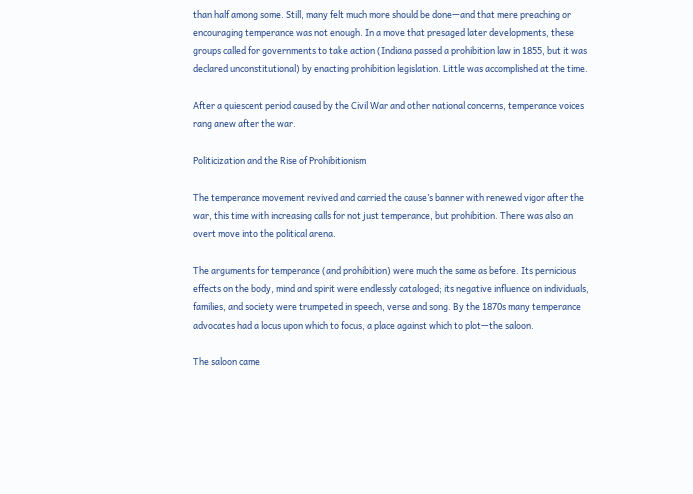than half among some. Still, many felt much more should be done—and that mere preaching or encouraging temperance was not enough. In a move that presaged later developments, these groups called for governments to take action (Indiana passed a prohibition law in 1855, but it was declared unconstitutional) by enacting prohibition legislation. Little was accomplished at the time.

After a quiescent period caused by the Civil War and other national concerns, temperance voices rang anew after the war.

Politicization and the Rise of Prohibitionism

The temperance movement revived and carried the cause’s banner with renewed vigor after the war, this time with increasing calls for not just temperance, but prohibition. There was also an overt move into the political arena.

The arguments for temperance (and prohibition) were much the same as before. Its pernicious effects on the body, mind and spirit were endlessly cataloged; its negative influence on individuals, families, and society were trumpeted in speech, verse and song. By the 1870s many temperance advocates had a locus upon which to focus, a place against which to plot—the saloon.

The saloon came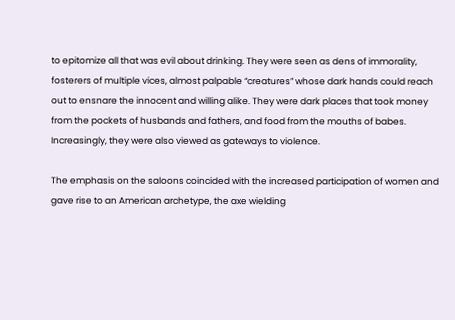to epitomize all that was evil about drinking. They were seen as dens of immorality, fosterers of multiple vices, almost palpable “creatures” whose dark hands could reach out to ensnare the innocent and willing alike. They were dark places that took money from the pockets of husbands and fathers, and food from the mouths of babes. Increasingly, they were also viewed as gateways to violence.

The emphasis on the saloons coincided with the increased participation of women and gave rise to an American archetype, the axe wielding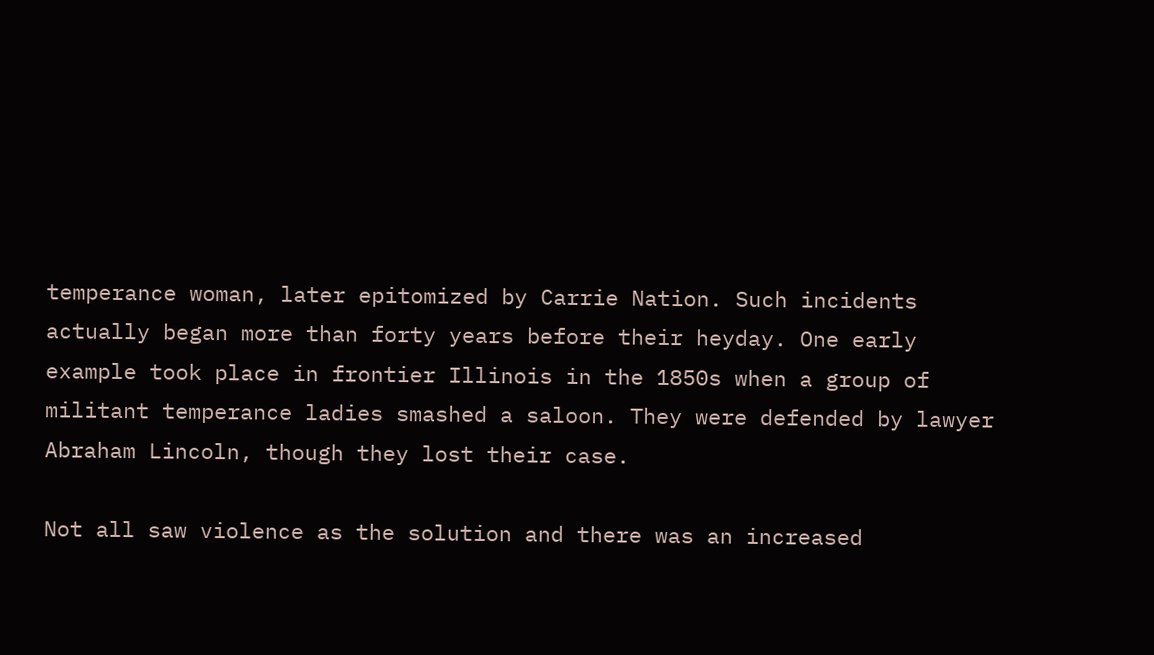temperance woman, later epitomized by Carrie Nation. Such incidents actually began more than forty years before their heyday. One early example took place in frontier Illinois in the 1850s when a group of militant temperance ladies smashed a saloon. They were defended by lawyer Abraham Lincoln, though they lost their case.

Not all saw violence as the solution and there was an increased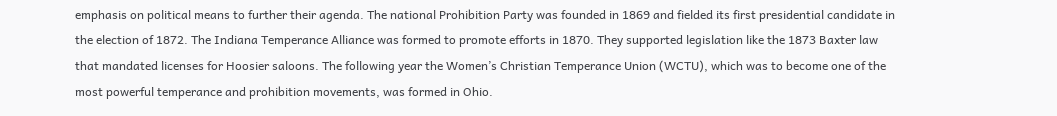emphasis on political means to further their agenda. The national Prohibition Party was founded in 1869 and fielded its first presidential candidate in the election of 1872. The Indiana Temperance Alliance was formed to promote efforts in 1870. They supported legislation like the 1873 Baxter law that mandated licenses for Hoosier saloons. The following year the Women’s Christian Temperance Union (WCTU), which was to become one of the most powerful temperance and prohibition movements, was formed in Ohio.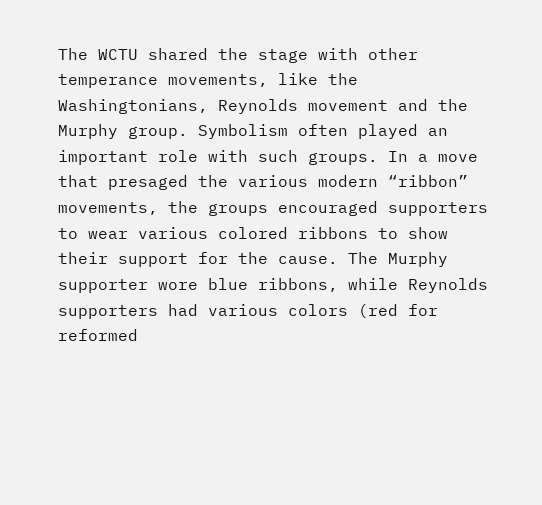The WCTU shared the stage with other temperance movements, like the Washingtonians, Reynolds movement and the Murphy group. Symbolism often played an important role with such groups. In a move that presaged the various modern “ribbon” movements, the groups encouraged supporters to wear various colored ribbons to show their support for the cause. The Murphy supporter wore blue ribbons, while Reynolds supporters had various colors (red for reformed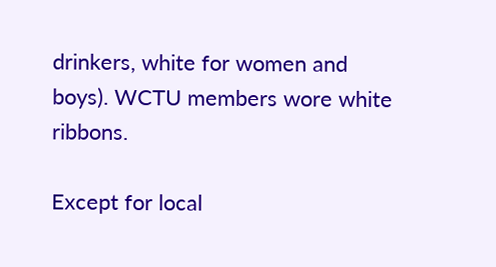drinkers, white for women and boys). WCTU members wore white ribbons.

Except for local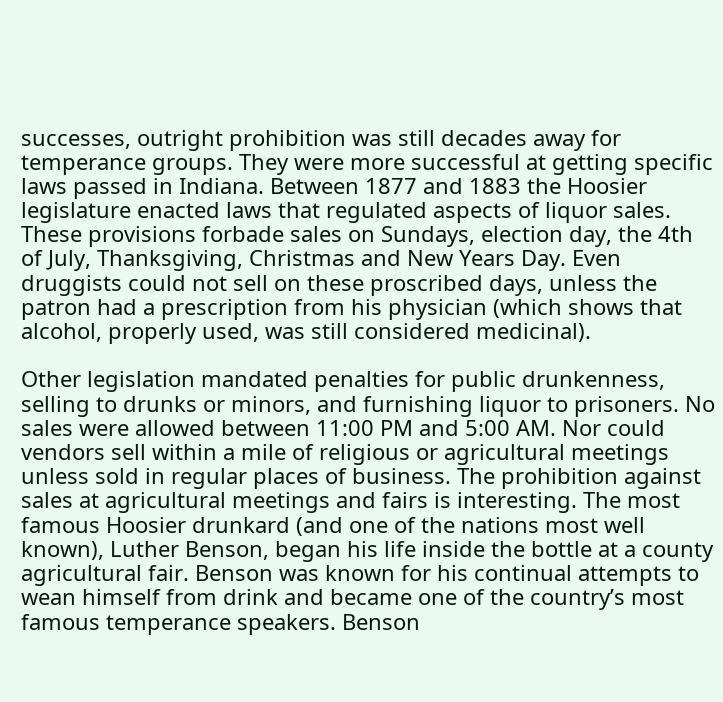successes, outright prohibition was still decades away for temperance groups. They were more successful at getting specific laws passed in Indiana. Between 1877 and 1883 the Hoosier legislature enacted laws that regulated aspects of liquor sales. These provisions forbade sales on Sundays, election day, the 4th of July, Thanksgiving, Christmas and New Years Day. Even druggists could not sell on these proscribed days, unless the patron had a prescription from his physician (which shows that alcohol, properly used, was still considered medicinal).

Other legislation mandated penalties for public drunkenness, selling to drunks or minors, and furnishing liquor to prisoners. No sales were allowed between 11:00 PM and 5:00 AM. Nor could vendors sell within a mile of religious or agricultural meetings unless sold in regular places of business. The prohibition against sales at agricultural meetings and fairs is interesting. The most famous Hoosier drunkard (and one of the nations most well known), Luther Benson, began his life inside the bottle at a county agricultural fair. Benson was known for his continual attempts to wean himself from drink and became one of the country’s most famous temperance speakers. Benson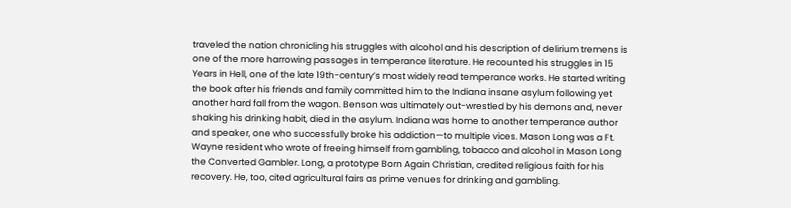traveled the nation chronicling his struggles with alcohol and his description of delirium tremens is one of the more harrowing passages in temperance literature. He recounted his struggles in 15 Years in Hell, one of the late 19th-century’s most widely read temperance works. He started writing the book after his friends and family committed him to the Indiana insane asylum following yet another hard fall from the wagon. Benson was ultimately out-wrestled by his demons and, never shaking his drinking habit, died in the asylum. Indiana was home to another temperance author and speaker, one who successfully broke his addiction—to multiple vices. Mason Long was a Ft. Wayne resident who wrote of freeing himself from gambling, tobacco and alcohol in Mason Long the Converted Gambler. Long, a prototype Born Again Christian, credited religious faith for his recovery. He, too, cited agricultural fairs as prime venues for drinking and gambling.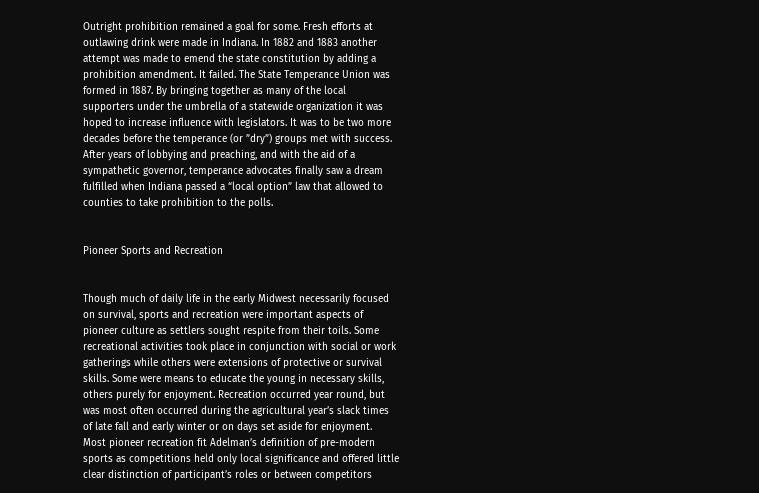Outright prohibition remained a goal for some. Fresh efforts at outlawing drink were made in Indiana. In 1882 and 1883 another attempt was made to emend the state constitution by adding a prohibition amendment. It failed. The State Temperance Union was formed in 1887. By bringing together as many of the local supporters under the umbrella of a statewide organization it was hoped to increase influence with legislators. It was to be two more decades before the temperance (or ”dry”) groups met with success. After years of lobbying and preaching, and with the aid of a sympathetic governor, temperance advocates finally saw a dream fulfilled when Indiana passed a “local option” law that allowed to counties to take prohibition to the polls.


Pioneer Sports and Recreation


Though much of daily life in the early Midwest necessarily focused on survival, sports and recreation were important aspects of pioneer culture as settlers sought respite from their toils. Some recreational activities took place in conjunction with social or work gatherings while others were extensions of protective or survival skills. Some were means to educate the young in necessary skills, others purely for enjoyment. Recreation occurred year round, but was most often occurred during the agricultural year’s slack times of late fall and early winter or on days set aside for enjoyment.
Most pioneer recreation fit Adelman’s definition of pre-modern sports as competitions held only local significance and offered little clear distinction of participant’s roles or between competitors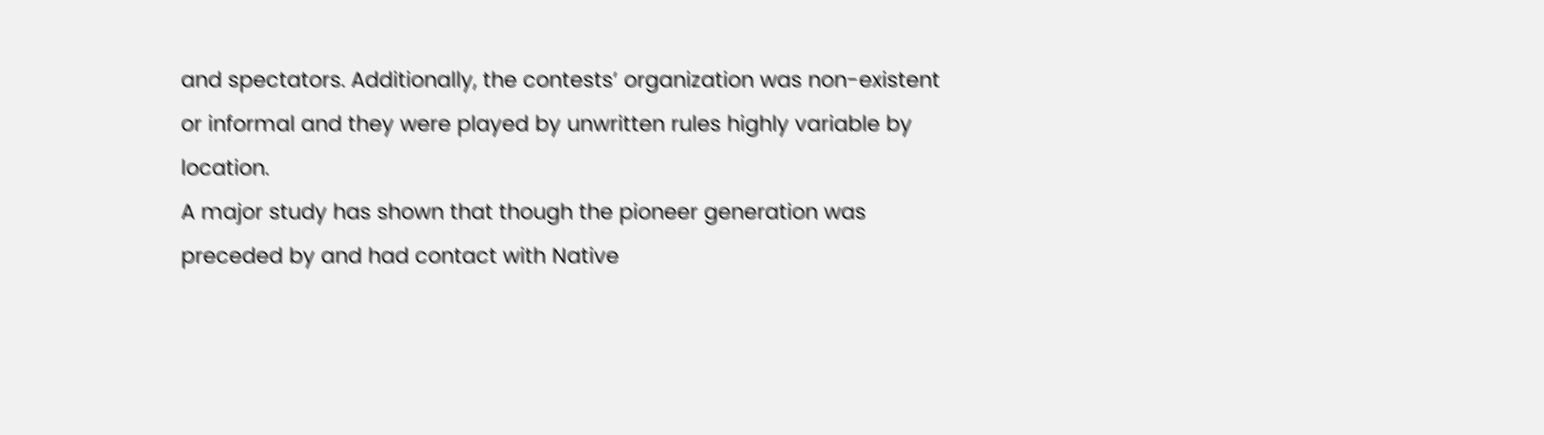and spectators. Additionally, the contests’ organization was non-existent or informal and they were played by unwritten rules highly variable by location.
A major study has shown that though the pioneer generation was preceded by and had contact with Native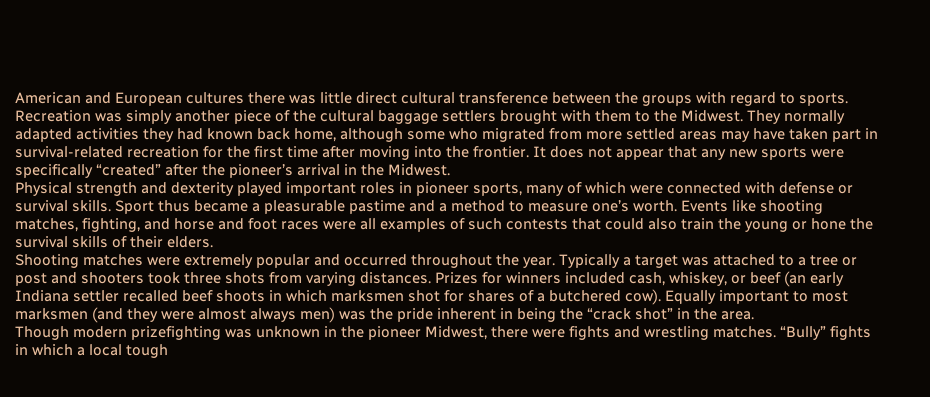American and European cultures there was little direct cultural transference between the groups with regard to sports. Recreation was simply another piece of the cultural baggage settlers brought with them to the Midwest. They normally adapted activities they had known back home, although some who migrated from more settled areas may have taken part in survival-related recreation for the first time after moving into the frontier. It does not appear that any new sports were specifically “created” after the pioneer’s arrival in the Midwest.
Physical strength and dexterity played important roles in pioneer sports, many of which were connected with defense or survival skills. Sport thus became a pleasurable pastime and a method to measure one’s worth. Events like shooting matches, fighting, and horse and foot races were all examples of such contests that could also train the young or hone the survival skills of their elders.
Shooting matches were extremely popular and occurred throughout the year. Typically a target was attached to a tree or post and shooters took three shots from varying distances. Prizes for winners included cash, whiskey, or beef (an early Indiana settler recalled beef shoots in which marksmen shot for shares of a butchered cow). Equally important to most marksmen (and they were almost always men) was the pride inherent in being the “crack shot” in the area.
Though modern prizefighting was unknown in the pioneer Midwest, there were fights and wrestling matches. “Bully” fights in which a local tough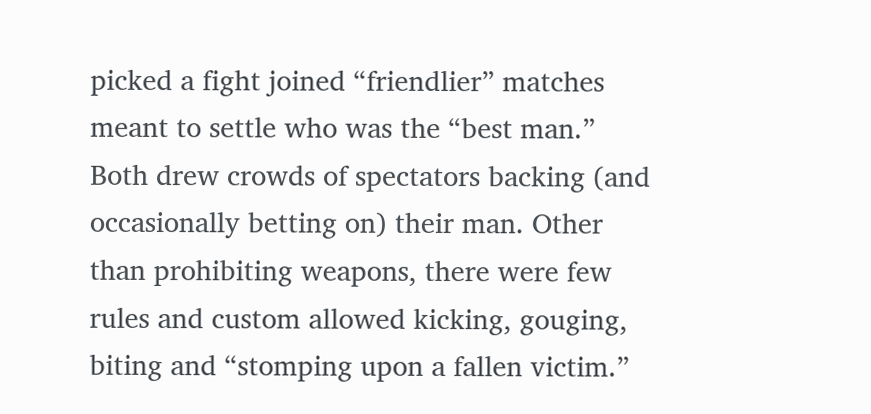picked a fight joined “friendlier” matches meant to settle who was the “best man.” Both drew crowds of spectators backing (and occasionally betting on) their man. Other than prohibiting weapons, there were few rules and custom allowed kicking, gouging, biting and “stomping upon a fallen victim.”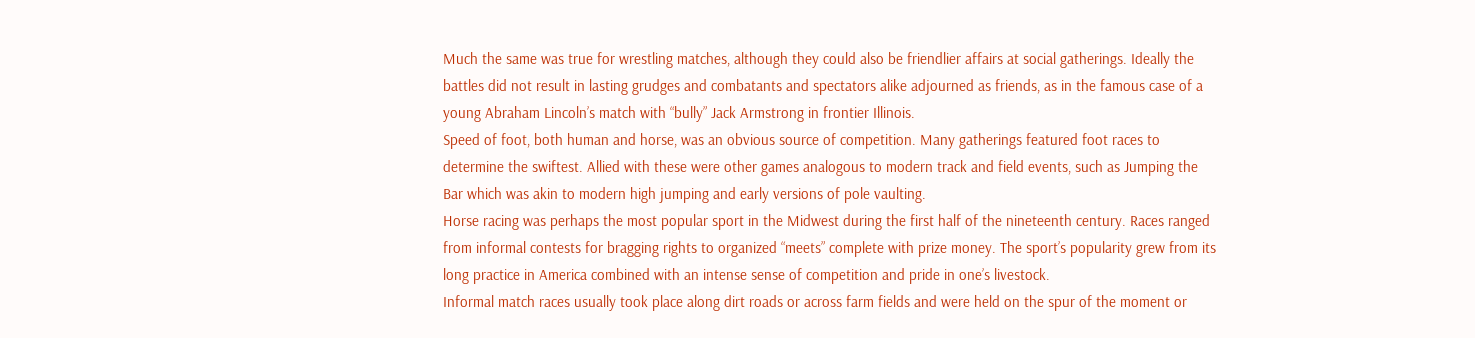Much the same was true for wrestling matches, although they could also be friendlier affairs at social gatherings. Ideally the battles did not result in lasting grudges and combatants and spectators alike adjourned as friends, as in the famous case of a young Abraham Lincoln’s match with “bully” Jack Armstrong in frontier Illinois.
Speed of foot, both human and horse, was an obvious source of competition. Many gatherings featured foot races to determine the swiftest. Allied with these were other games analogous to modern track and field events, such as Jumping the Bar which was akin to modern high jumping and early versions of pole vaulting.
Horse racing was perhaps the most popular sport in the Midwest during the first half of the nineteenth century. Races ranged from informal contests for bragging rights to organized “meets” complete with prize money. The sport’s popularity grew from its long practice in America combined with an intense sense of competition and pride in one’s livestock.
Informal match races usually took place along dirt roads or across farm fields and were held on the spur of the moment or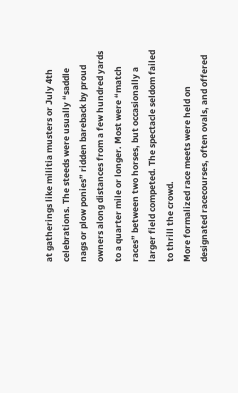at gatherings like militia musters or July 4th celebrations. The steeds were usually “saddle nags or plow ponies” ridden bareback by proud owners along distances from a few hundred yards to a quarter mile or longer. Most were “match races” between two horses, but occasionally a larger field competed. The spectacle seldom failed to thrill the crowd.
More formalized race meets were held on designated racecourses, often ovals, and offered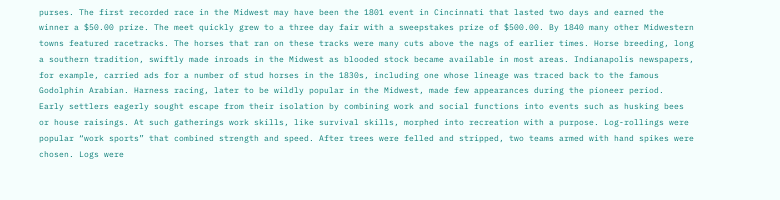purses. The first recorded race in the Midwest may have been the 1801 event in Cincinnati that lasted two days and earned the winner a $50.00 prize. The meet quickly grew to a three day fair with a sweepstakes prize of $500.00. By 1840 many other Midwestern towns featured racetracks. The horses that ran on these tracks were many cuts above the nags of earlier times. Horse breeding, long a southern tradition, swiftly made inroads in the Midwest as blooded stock became available in most areas. Indianapolis newspapers, for example, carried ads for a number of stud horses in the 1830s, including one whose lineage was traced back to the famous Godolphin Arabian. Harness racing, later to be wildly popular in the Midwest, made few appearances during the pioneer period.
Early settlers eagerly sought escape from their isolation by combining work and social functions into events such as husking bees or house raisings. At such gatherings work skills, like survival skills, morphed into recreation with a purpose. Log-rollings were popular “work sports” that combined strength and speed. After trees were felled and stripped, two teams armed with hand spikes were chosen. Logs were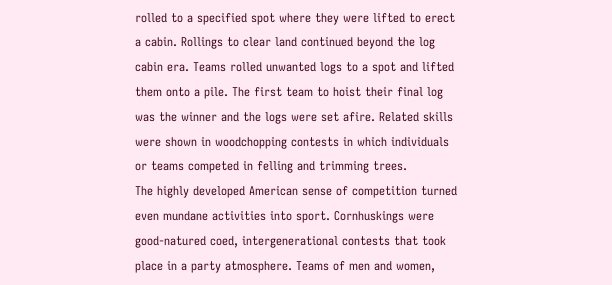rolled to a specified spot where they were lifted to erect a cabin. Rollings to clear land continued beyond the log cabin era. Teams rolled unwanted logs to a spot and lifted them onto a pile. The first team to hoist their final log was the winner and the logs were set afire. Related skills were shown in woodchopping contests in which individuals or teams competed in felling and trimming trees.
The highly developed American sense of competition turned even mundane activities into sport. Cornhuskings were good-natured coed, intergenerational contests that took place in a party atmosphere. Teams of men and women,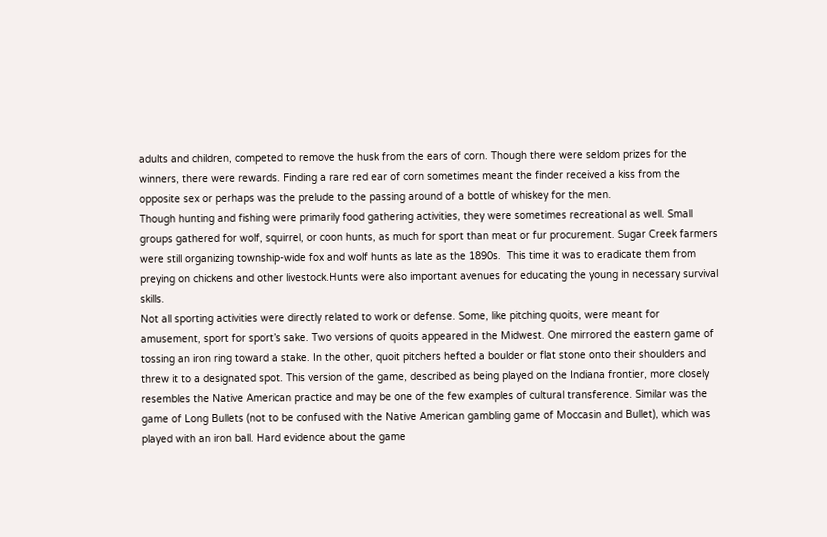adults and children, competed to remove the husk from the ears of corn. Though there were seldom prizes for the winners, there were rewards. Finding a rare red ear of corn sometimes meant the finder received a kiss from the opposite sex or perhaps was the prelude to the passing around of a bottle of whiskey for the men.
Though hunting and fishing were primarily food gathering activities, they were sometimes recreational as well. Small groups gathered for wolf, squirrel, or coon hunts, as much for sport than meat or fur procurement. Sugar Creek farmers were still organizing township-wide fox and wolf hunts as late as the 1890s.  This time it was to eradicate them from preying on chickens and other livestock.Hunts were also important avenues for educating the young in necessary survival skills.
Not all sporting activities were directly related to work or defense. Some, like pitching quoits, were meant for amusement, sport for sport’s sake. Two versions of quoits appeared in the Midwest. One mirrored the eastern game of tossing an iron ring toward a stake. In the other, quoit pitchers hefted a boulder or flat stone onto their shoulders and threw it to a designated spot. This version of the game, described as being played on the Indiana frontier, more closely resembles the Native American practice and may be one of the few examples of cultural transference. Similar was the game of Long Bullets (not to be confused with the Native American gambling game of Moccasin and Bullet), which was played with an iron ball. Hard evidence about the game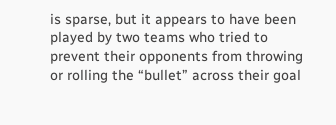is sparse, but it appears to have been played by two teams who tried to prevent their opponents from throwing or rolling the “bullet” across their goal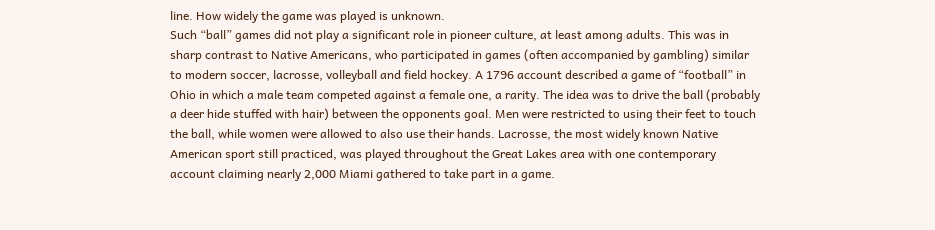line. How widely the game was played is unknown.
Such “ball” games did not play a significant role in pioneer culture, at least among adults. This was in sharp contrast to Native Americans, who participated in games (often accompanied by gambling) similar to modern soccer, lacrosse, volleyball and field hockey. A 1796 account described a game of “football” in Ohio in which a male team competed against a female one, a rarity. The idea was to drive the ball (probably a deer hide stuffed with hair) between the opponents goal. Men were restricted to using their feet to touch the ball, while women were allowed to also use their hands. Lacrosse, the most widely known Native American sport still practiced, was played throughout the Great Lakes area with one contemporary account claiming nearly 2,000 Miami gathered to take part in a game.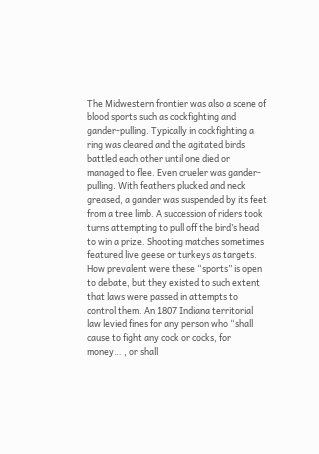The Midwestern frontier was also a scene of blood sports such as cockfighting and gander-pulling. Typically in cockfighting a ring was cleared and the agitated birds battled each other until one died or managed to flee. Even crueler was gander-pulling. With feathers plucked and neck greased, a gander was suspended by its feet from a tree limb. A succession of riders took turns attempting to pull off the bird’s head to win a prize. Shooting matches sometimes featured live geese or turkeys as targets. How prevalent were these “sports” is open to debate, but they existed to such extent that laws were passed in attempts to control them. An 1807 Indiana territorial law levied fines for any person who “shall cause to fight any cock or cocks, for money… , or shall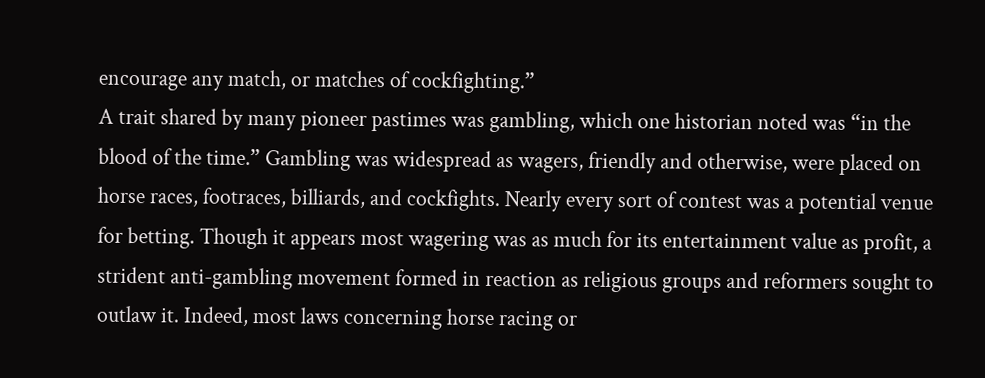encourage any match, or matches of cockfighting.”
A trait shared by many pioneer pastimes was gambling, which one historian noted was “in the blood of the time.” Gambling was widespread as wagers, friendly and otherwise, were placed on horse races, footraces, billiards, and cockfights. Nearly every sort of contest was a potential venue for betting. Though it appears most wagering was as much for its entertainment value as profit, a strident anti-gambling movement formed in reaction as religious groups and reformers sought to outlaw it. Indeed, most laws concerning horse racing or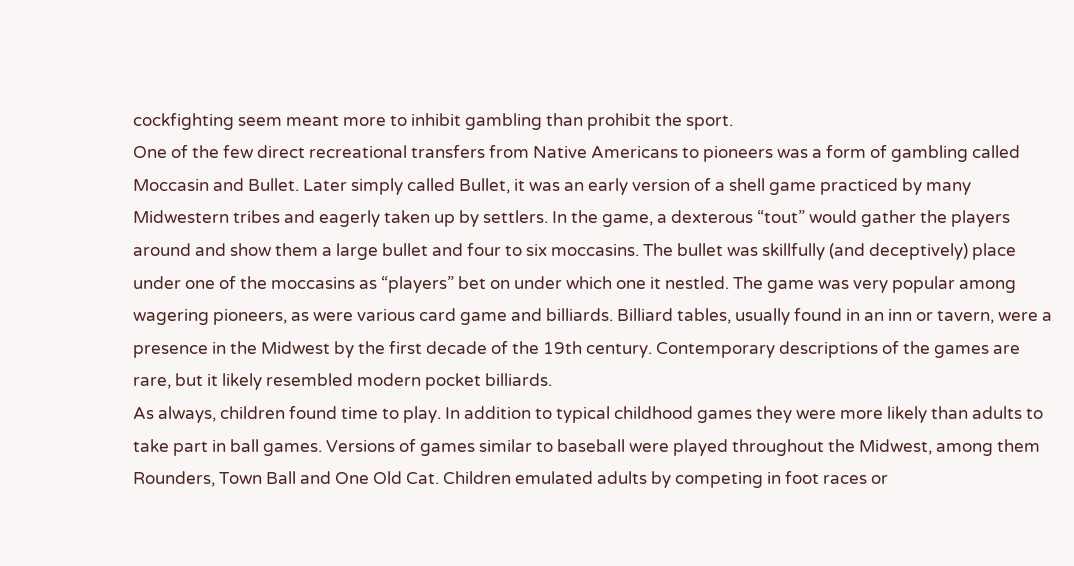cockfighting seem meant more to inhibit gambling than prohibit the sport.
One of the few direct recreational transfers from Native Americans to pioneers was a form of gambling called Moccasin and Bullet. Later simply called Bullet, it was an early version of a shell game practiced by many Midwestern tribes and eagerly taken up by settlers. In the game, a dexterous “tout” would gather the players around and show them a large bullet and four to six moccasins. The bullet was skillfully (and deceptively) place under one of the moccasins as “players” bet on under which one it nestled. The game was very popular among wagering pioneers, as were various card game and billiards. Billiard tables, usually found in an inn or tavern, were a presence in the Midwest by the first decade of the 19th century. Contemporary descriptions of the games are rare, but it likely resembled modern pocket billiards.
As always, children found time to play. In addition to typical childhood games they were more likely than adults to take part in ball games. Versions of games similar to baseball were played throughout the Midwest, among them Rounders, Town Ball and One Old Cat. Children emulated adults by competing in foot races or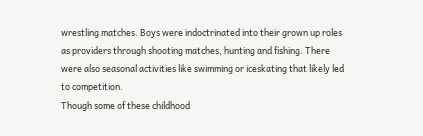wrestling matches. Boys were indoctrinated into their grown up roles as providers through shooting matches, hunting and fishing. There were also seasonal activities like swimming or iceskating that likely led to competition.
Though some of these childhood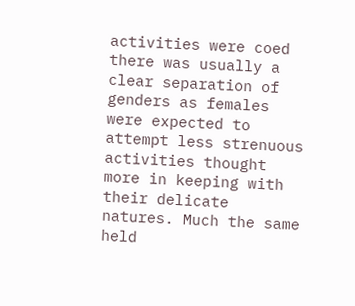activities were coed there was usually a clear separation of genders as females were expected to attempt less strenuous activities thought more in keeping with their delicate natures. Much the same held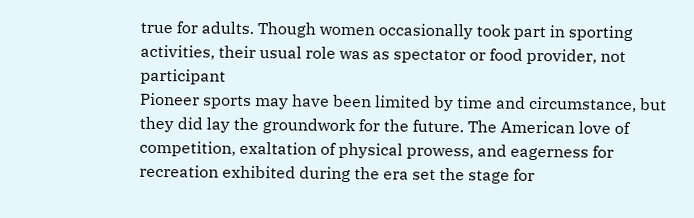true for adults. Though women occasionally took part in sporting activities, their usual role was as spectator or food provider, not participant
Pioneer sports may have been limited by time and circumstance, but they did lay the groundwork for the future. The American love of competition, exaltation of physical prowess, and eagerness for recreation exhibited during the era set the stage for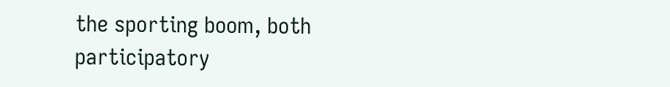the sporting boom, both participatory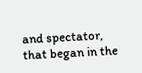and spectator, that began in the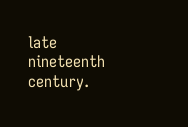late nineteenth century.